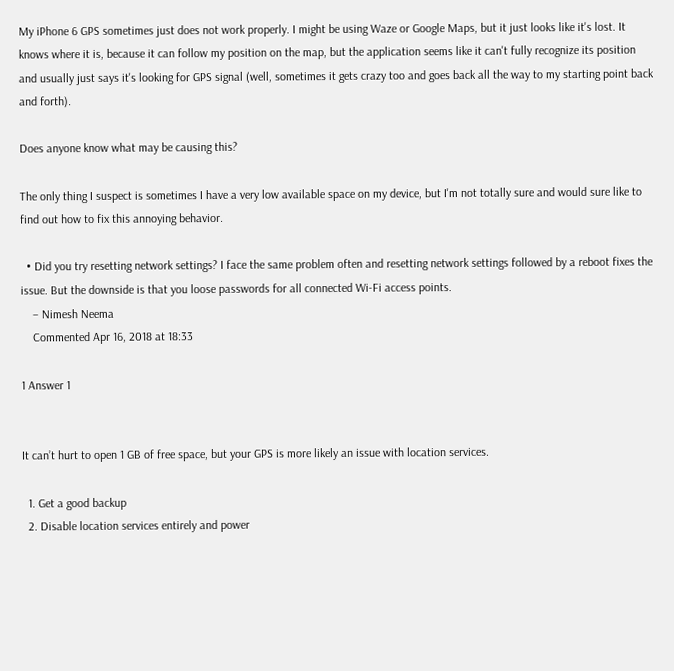My iPhone 6 GPS sometimes just does not work properly. I might be using Waze or Google Maps, but it just looks like it's lost. It knows where it is, because it can follow my position on the map, but the application seems like it can't fully recognize its position and usually just says it's looking for GPS signal (well, sometimes it gets crazy too and goes back all the way to my starting point back and forth).

Does anyone know what may be causing this?

The only thing I suspect is sometimes I have a very low available space on my device, but I'm not totally sure and would sure like to find out how to fix this annoying behavior.

  • Did you try resetting network settings? I face the same problem often and resetting network settings followed by a reboot fixes the issue. But the downside is that you loose passwords for all connected Wi-Fi access points.
    – Nimesh Neema
    Commented Apr 16, 2018 at 18:33

1 Answer 1


It can’t hurt to open 1 GB of free space, but your GPS is more likely an issue with location services.

  1. Get a good backup
  2. Disable location services entirely and power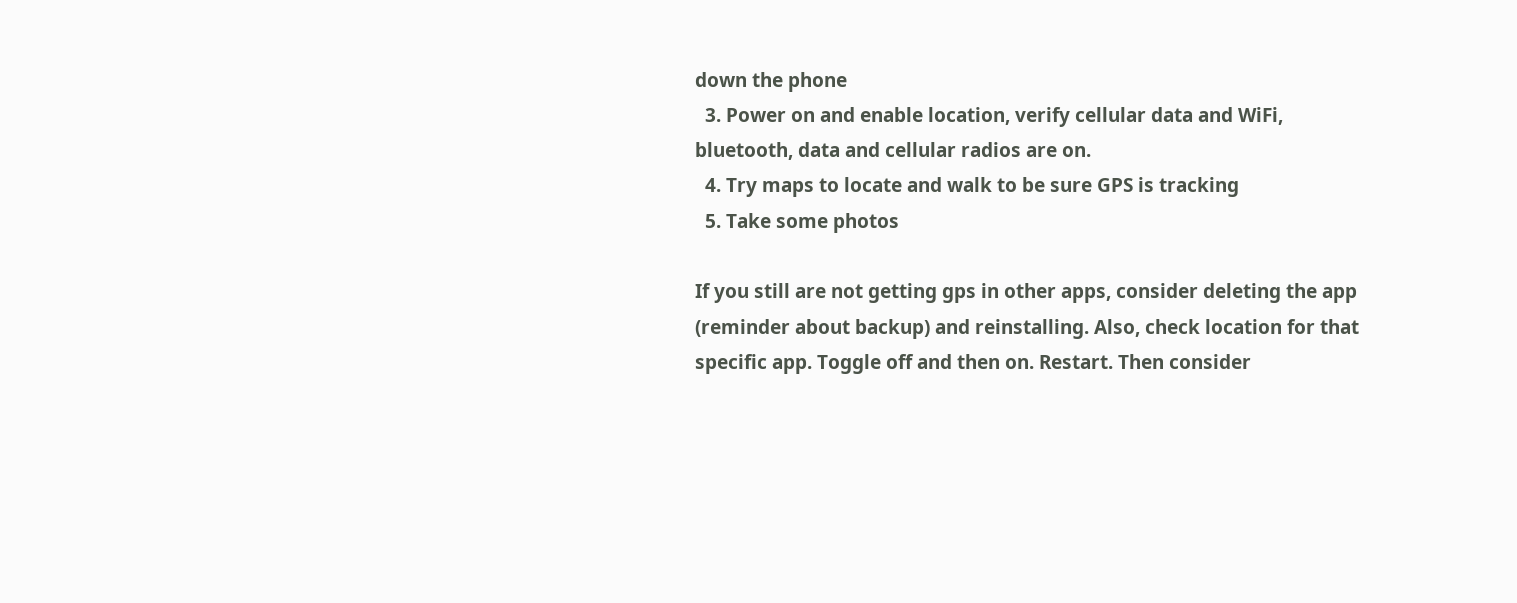down the phone
  3. Power on and enable location, verify cellular data and WiFi, bluetooth, data and cellular radios are on.
  4. Try maps to locate and walk to be sure GPS is tracking
  5. Take some photos

If you still are not getting gps in other apps, consider deleting the app (reminder about backup) and reinstalling. Also, check location for that specific app. Toggle off and then on. Restart. Then consider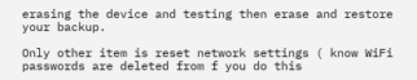erasing the device and testing then erase and restore your backup.

Only other item is reset network settings ( know WiFi passwords are deleted from f you do this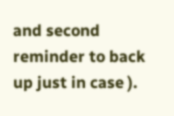and second reminder to back up just in case ).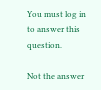You must log in to answer this question.

Not the answer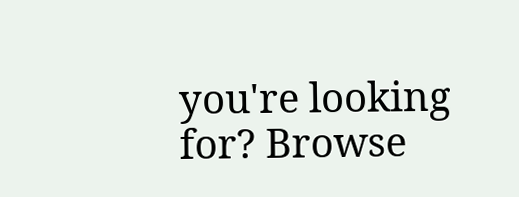you're looking for? Browse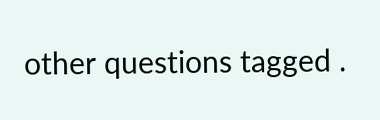other questions tagged .